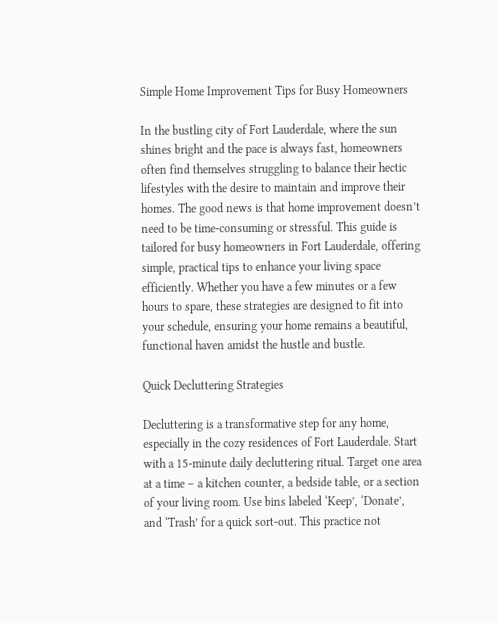Simple Home Improvement Tips for Busy Homeowners

In the bustling city of Fort Lauderdale, where the sun shines bright and the pace is always fast, homeowners often find themselves struggling to balance their hectic lifestyles with the desire to maintain and improve their homes. The good news is that home improvement doesn’t need to be time-consuming or stressful. This guide is tailored for busy homeowners in Fort Lauderdale, offering simple, practical tips to enhance your living space efficiently. Whether you have a few minutes or a few hours to spare, these strategies are designed to fit into your schedule, ensuring your home remains a beautiful, functional haven amidst the hustle and bustle.

Quick Decluttering Strategies

Decluttering is a transformative step for any home, especially in the cozy residences of Fort Lauderdale. Start with a 15-minute daily decluttering ritual. Target one area at a time – a kitchen counter, a bedside table, or a section of your living room. Use bins labeled ‘Keep’, ‘Donate’, and ‘Trash’ for a quick sort-out. This practice not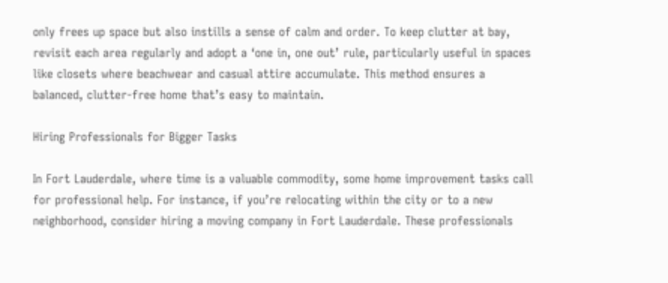only frees up space but also instills a sense of calm and order. To keep clutter at bay, revisit each area regularly and adopt a ‘one in, one out’ rule, particularly useful in spaces like closets where beachwear and casual attire accumulate. This method ensures a balanced, clutter-free home that’s easy to maintain.

Hiring Professionals for Bigger Tasks

In Fort Lauderdale, where time is a valuable commodity, some home improvement tasks call for professional help. For instance, if you’re relocating within the city or to a new neighborhood, consider hiring a moving company in Fort Lauderdale. These professionals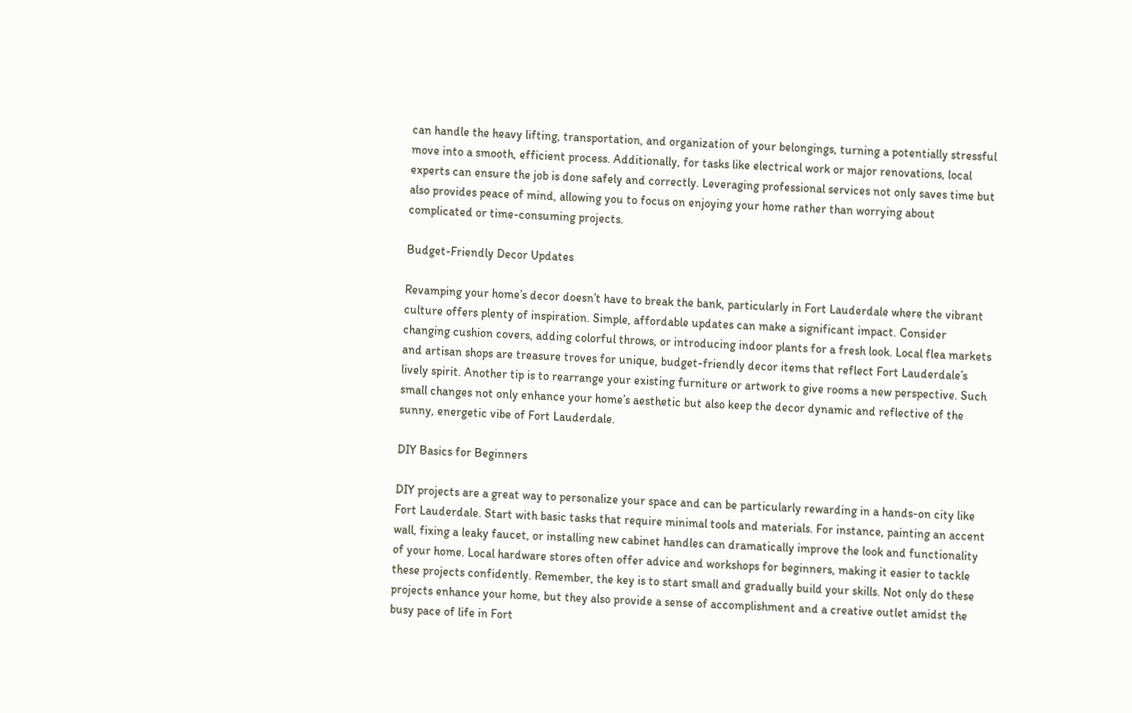can handle the heavy lifting, transportation, and organization of your belongings, turning a potentially stressful move into a smooth, efficient process. Additionally, for tasks like electrical work or major renovations, local experts can ensure the job is done safely and correctly. Leveraging professional services not only saves time but also provides peace of mind, allowing you to focus on enjoying your home rather than worrying about complicated or time-consuming projects.

Budget-Friendly Decor Updates

Revamping your home’s decor doesn’t have to break the bank, particularly in Fort Lauderdale where the vibrant culture offers plenty of inspiration. Simple, affordable updates can make a significant impact. Consider changing cushion covers, adding colorful throws, or introducing indoor plants for a fresh look. Local flea markets and artisan shops are treasure troves for unique, budget-friendly decor items that reflect Fort Lauderdale’s lively spirit. Another tip is to rearrange your existing furniture or artwork to give rooms a new perspective. Such small changes not only enhance your home’s aesthetic but also keep the decor dynamic and reflective of the sunny, energetic vibe of Fort Lauderdale.

DIY Basics for Beginners

DIY projects are a great way to personalize your space and can be particularly rewarding in a hands-on city like Fort Lauderdale. Start with basic tasks that require minimal tools and materials. For instance, painting an accent wall, fixing a leaky faucet, or installing new cabinet handles can dramatically improve the look and functionality of your home. Local hardware stores often offer advice and workshops for beginners, making it easier to tackle these projects confidently. Remember, the key is to start small and gradually build your skills. Not only do these projects enhance your home, but they also provide a sense of accomplishment and a creative outlet amidst the busy pace of life in Fort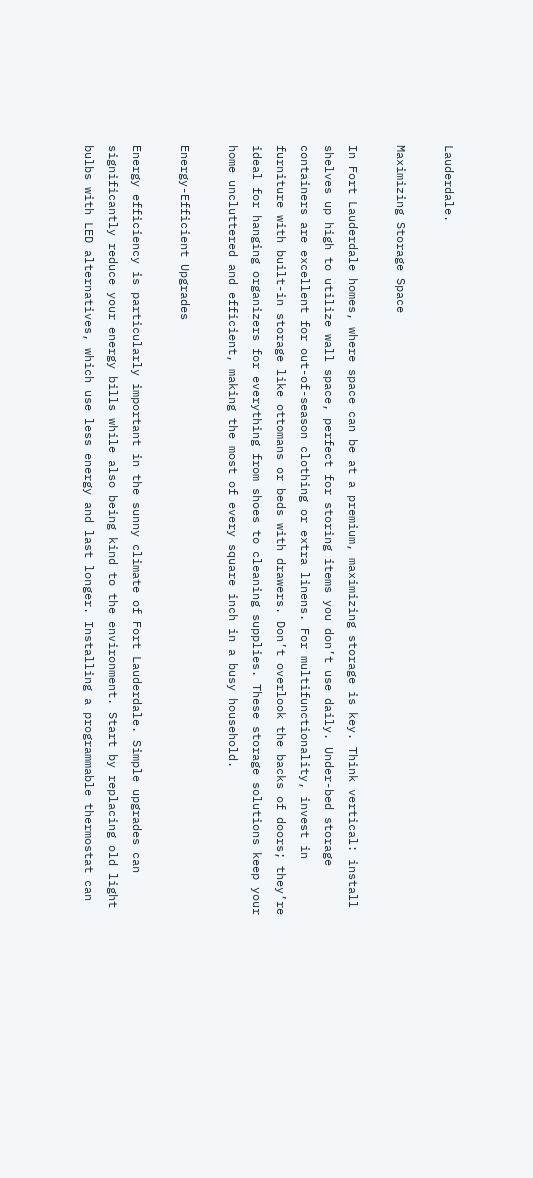Lauderdale.

Maximizing Storage Space

In Fort Lauderdale homes, where space can be at a premium, maximizing storage is key. Think vertical: install shelves up high to utilize wall space, perfect for storing items you don’t use daily. Under-bed storage containers are excellent for out-of-season clothing or extra linens. For multifunctionality, invest in furniture with built-in storage like ottomans or beds with drawers. Don’t overlook the backs of doors; they’re ideal for hanging organizers for everything from shoes to cleaning supplies. These storage solutions keep your home uncluttered and efficient, making the most of every square inch in a busy household.

Energy-Efficient Upgrades

Energy efficiency is particularly important in the sunny climate of Fort Lauderdale. Simple upgrades can significantly reduce your energy bills while also being kind to the environment. Start by replacing old light bulbs with LED alternatives, which use less energy and last longer. Installing a programmable thermostat can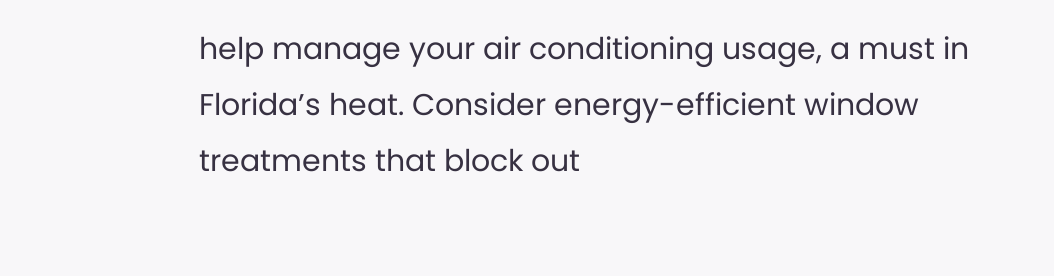help manage your air conditioning usage, a must in Florida’s heat. Consider energy-efficient window treatments that block out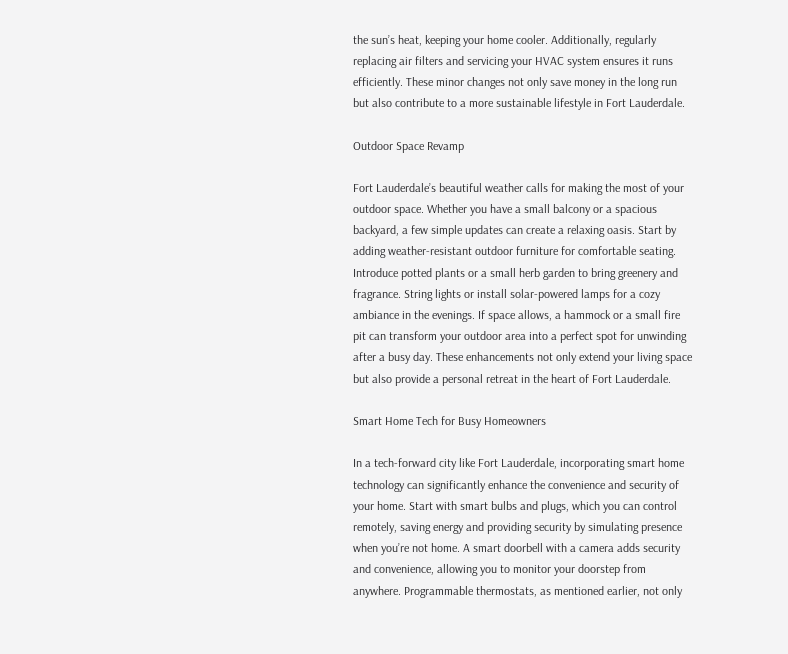the sun’s heat, keeping your home cooler. Additionally, regularly replacing air filters and servicing your HVAC system ensures it runs efficiently. These minor changes not only save money in the long run but also contribute to a more sustainable lifestyle in Fort Lauderdale.

Outdoor Space Revamp

Fort Lauderdale’s beautiful weather calls for making the most of your outdoor space. Whether you have a small balcony or a spacious backyard, a few simple updates can create a relaxing oasis. Start by adding weather-resistant outdoor furniture for comfortable seating. Introduce potted plants or a small herb garden to bring greenery and fragrance. String lights or install solar-powered lamps for a cozy ambiance in the evenings. If space allows, a hammock or a small fire pit can transform your outdoor area into a perfect spot for unwinding after a busy day. These enhancements not only extend your living space but also provide a personal retreat in the heart of Fort Lauderdale.

Smart Home Tech for Busy Homeowners

In a tech-forward city like Fort Lauderdale, incorporating smart home technology can significantly enhance the convenience and security of your home. Start with smart bulbs and plugs, which you can control remotely, saving energy and providing security by simulating presence when you’re not home. A smart doorbell with a camera adds security and convenience, allowing you to monitor your doorstep from anywhere. Programmable thermostats, as mentioned earlier, not only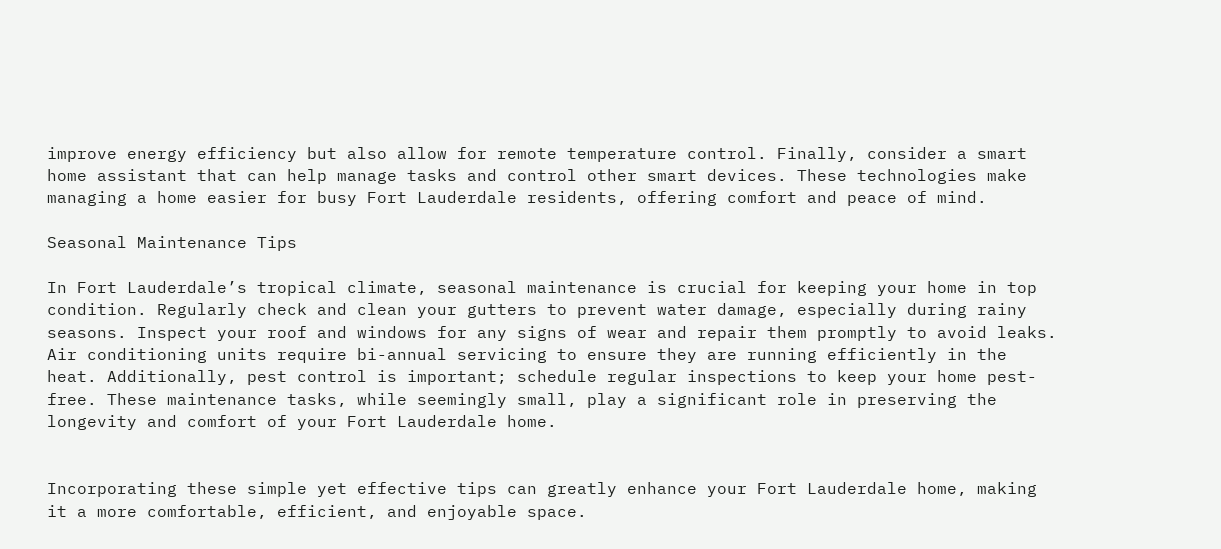improve energy efficiency but also allow for remote temperature control. Finally, consider a smart home assistant that can help manage tasks and control other smart devices. These technologies make managing a home easier for busy Fort Lauderdale residents, offering comfort and peace of mind.

Seasonal Maintenance Tips

In Fort Lauderdale’s tropical climate, seasonal maintenance is crucial for keeping your home in top condition. Regularly check and clean your gutters to prevent water damage, especially during rainy seasons. Inspect your roof and windows for any signs of wear and repair them promptly to avoid leaks. Air conditioning units require bi-annual servicing to ensure they are running efficiently in the heat. Additionally, pest control is important; schedule regular inspections to keep your home pest-free. These maintenance tasks, while seemingly small, play a significant role in preserving the longevity and comfort of your Fort Lauderdale home.


Incorporating these simple yet effective tips can greatly enhance your Fort Lauderdale home, making it a more comfortable, efficient, and enjoyable space.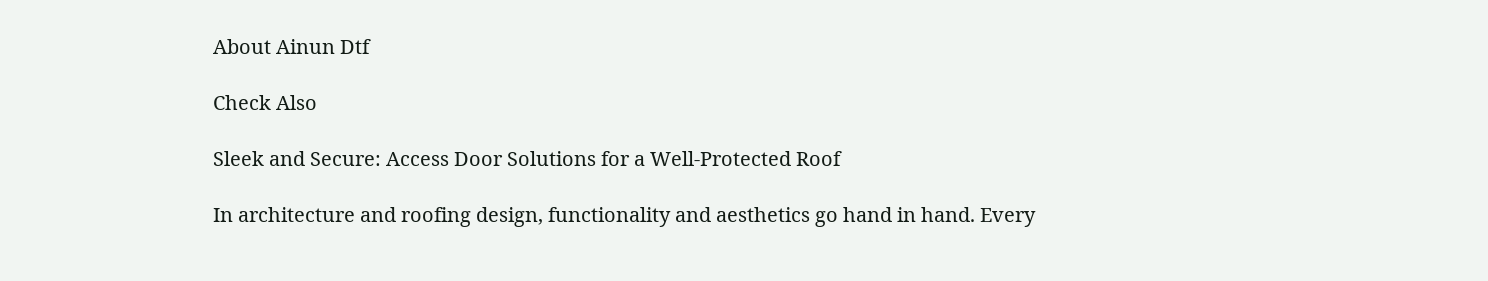About Ainun Dtf

Check Also

Sleek and Secure: Access Door Solutions for a Well-Protected Roof

In architecture and roofing design, functionality and aesthetics go hand in hand. Every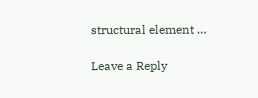structural element …

Leave a Reply